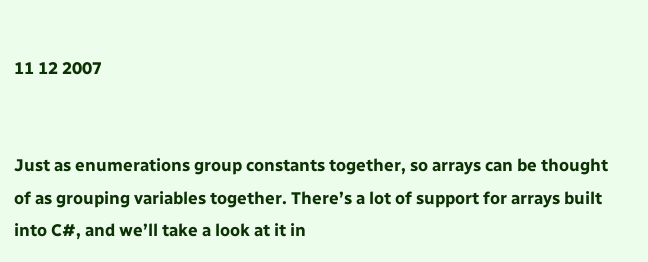11 12 2007


Just as enumerations group constants together, so arrays can be thought of as grouping variables together. There’s a lot of support for arrays built into C#, and we’ll take a look at it in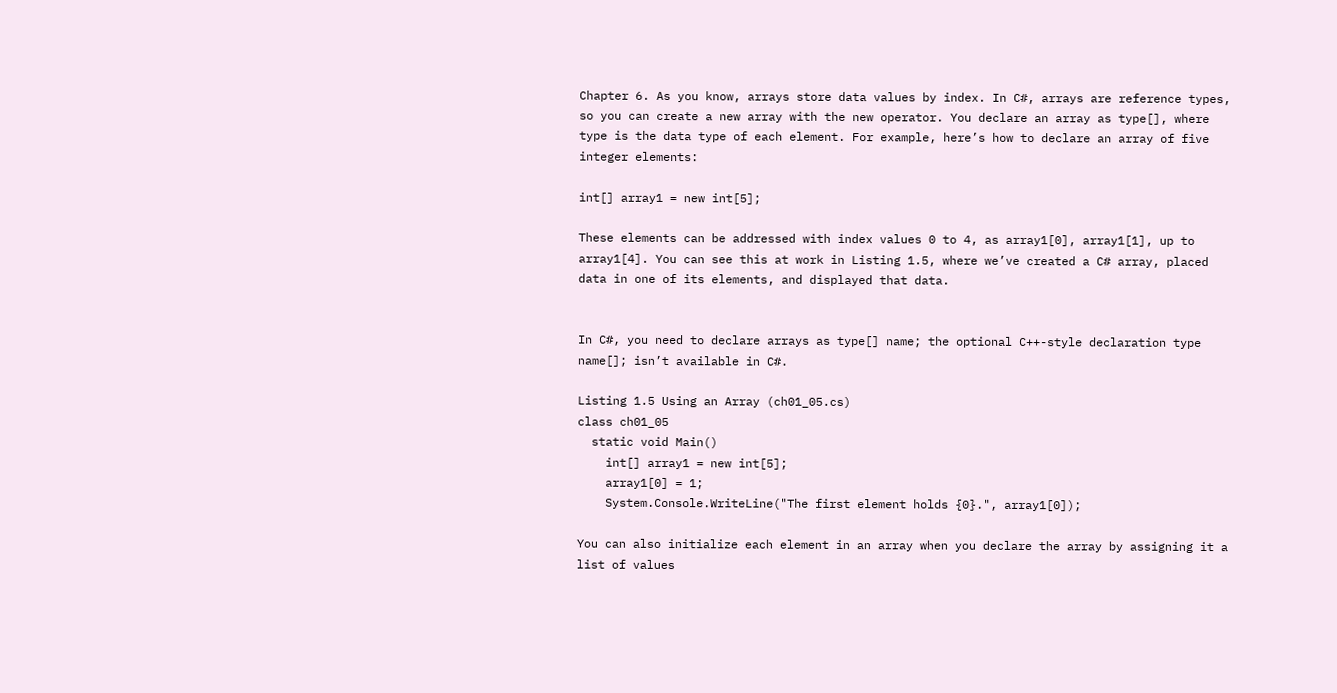Chapter 6. As you know, arrays store data values by index. In C#, arrays are reference types, so you can create a new array with the new operator. You declare an array as type[], where type is the data type of each element. For example, here’s how to declare an array of five integer elements:

int[] array1 = new int[5];

These elements can be addressed with index values 0 to 4, as array1[0], array1[1], up to array1[4]. You can see this at work in Listing 1.5, where we’ve created a C# array, placed data in one of its elements, and displayed that data.


In C#, you need to declare arrays as type[] name; the optional C++-style declaration type name[]; isn’t available in C#.

Listing 1.5 Using an Array (ch01_05.cs)
class ch01_05
  static void Main()
    int[] array1 = new int[5];
    array1[0] = 1;
    System.Console.WriteLine("The first element holds {0}.", array1[0]);

You can also initialize each element in an array when you declare the array by assigning it a list of values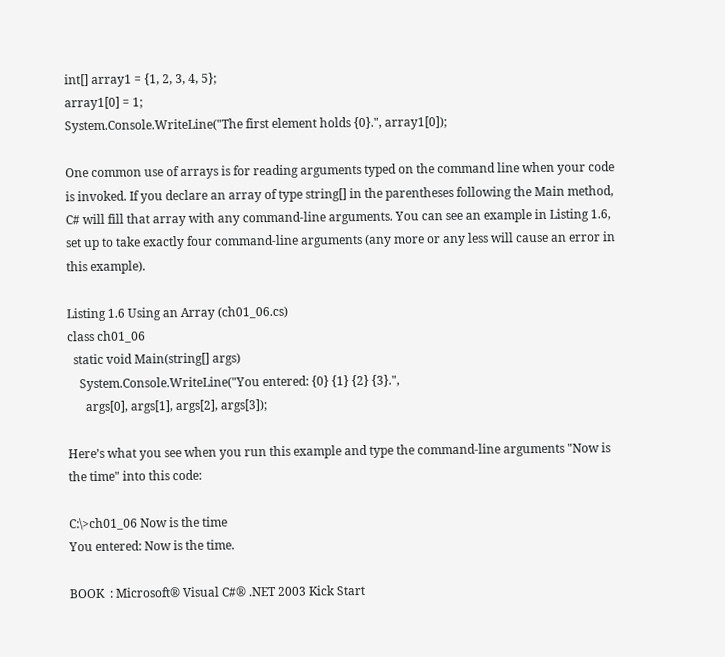int[] array1 = {1, 2, 3, 4, 5};
array1[0] = 1;
System.Console.WriteLine("The first element holds {0}.", array1[0]);

One common use of arrays is for reading arguments typed on the command line when your code is invoked. If you declare an array of type string[] in the parentheses following the Main method, C# will fill that array with any command-line arguments. You can see an example in Listing 1.6, set up to take exactly four command-line arguments (any more or any less will cause an error in this example).

Listing 1.6 Using an Array (ch01_06.cs)
class ch01_06
  static void Main(string[] args)
    System.Console.WriteLine("You entered: {0} {1} {2} {3}.",
      args[0], args[1], args[2], args[3]);

Here’s what you see when you run this example and type the command-line arguments "Now is the time" into this code:

C:\>ch01_06 Now is the time
You entered: Now is the time.

BOOK  : Microsoft® Visual C#® .NET 2003 Kick Start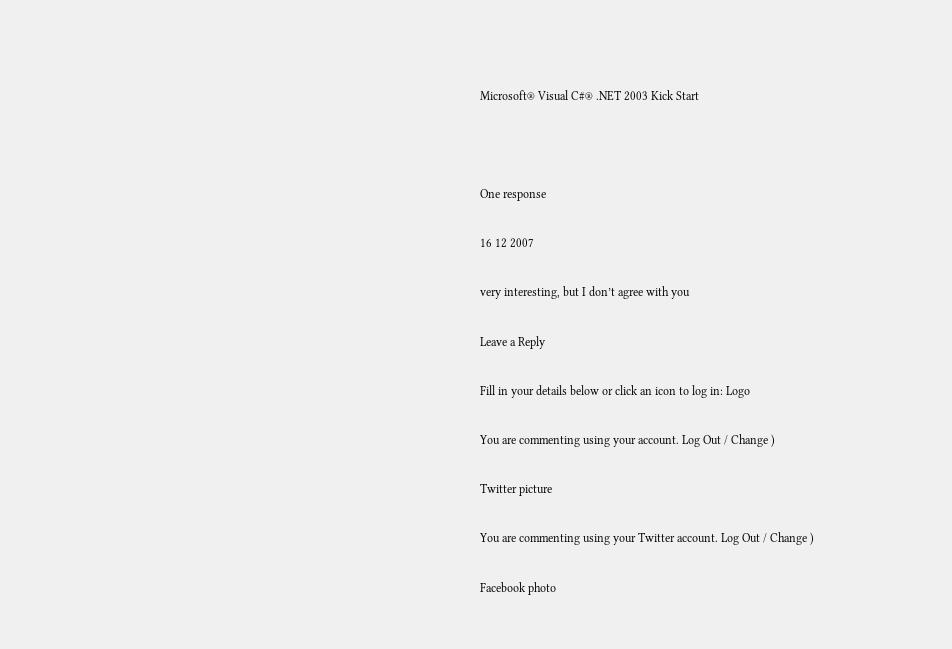Microsoft® Visual C#® .NET 2003 Kick Start



One response

16 12 2007

very interesting, but I don’t agree with you

Leave a Reply

Fill in your details below or click an icon to log in: Logo

You are commenting using your account. Log Out / Change )

Twitter picture

You are commenting using your Twitter account. Log Out / Change )

Facebook photo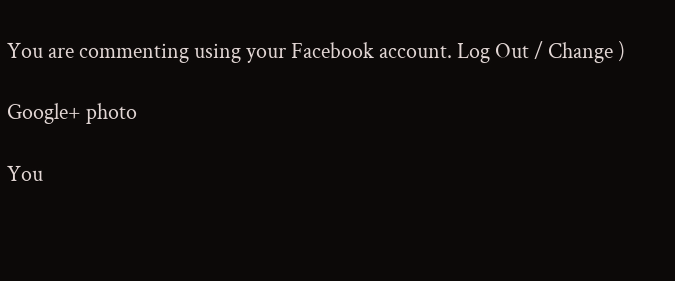You are commenting using your Facebook account. Log Out / Change )

Google+ photo

You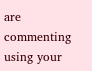are commenting using your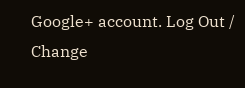Google+ account. Log Out / Change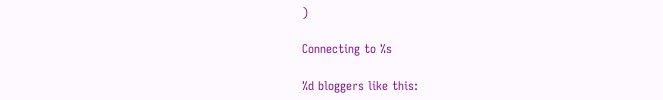)

Connecting to %s

%d bloggers like this: